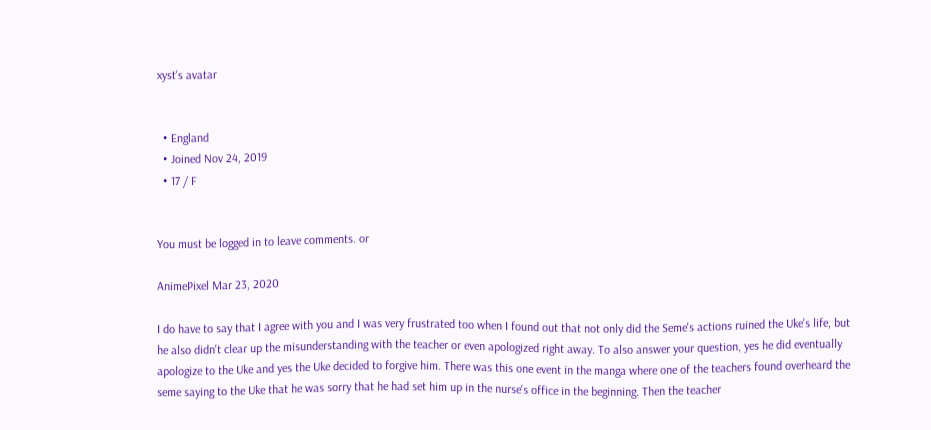xyst's avatar


  • England
  • Joined Nov 24, 2019
  • 17 / F


You must be logged in to leave comments. or

AnimePixel Mar 23, 2020

I do have to say that I agree with you and I was very frustrated too when I found out that not only did the Seme's actions ruined the Uke's life, but he also didn't clear up the misunderstanding with the teacher or even apologized right away. To also answer your question, yes he did eventually apologize to the Uke and yes the Uke decided to forgive him. There was this one event in the manga where one of the teachers found overheard the seme saying to the Uke that he was sorry that he had set him up in the nurse's office in the beginning. Then the teacher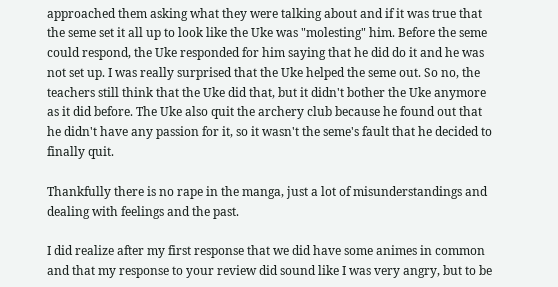approached them asking what they were talking about and if it was true that the seme set it all up to look like the Uke was "molesting" him. Before the seme could respond, the Uke responded for him saying that he did do it and he was not set up. I was really surprised that the Uke helped the seme out. So no, the teachers still think that the Uke did that, but it didn't bother the Uke anymore as it did before. The Uke also quit the archery club because he found out that he didn't have any passion for it, so it wasn't the seme's fault that he decided to finally quit.

Thankfully there is no rape in the manga, just a lot of misunderstandings and dealing with feelings and the past.

I did realize after my first response that we did have some animes in common and that my response to your review did sound like I was very angry, but to be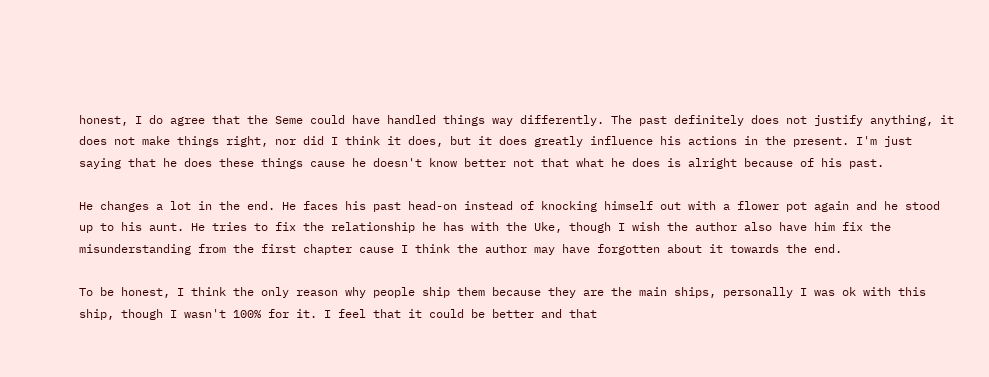honest, I do agree that the Seme could have handled things way differently. The past definitely does not justify anything, it does not make things right, nor did I think it does, but it does greatly influence his actions in the present. I'm just saying that he does these things cause he doesn't know better not that what he does is alright because of his past.

He changes a lot in the end. He faces his past head-on instead of knocking himself out with a flower pot again and he stood up to his aunt. He tries to fix the relationship he has with the Uke, though I wish the author also have him fix the misunderstanding from the first chapter cause I think the author may have forgotten about it towards the end.

To be honest, I think the only reason why people ship them because they are the main ships, personally I was ok with this ship, though I wasn't 100% for it. I feel that it could be better and that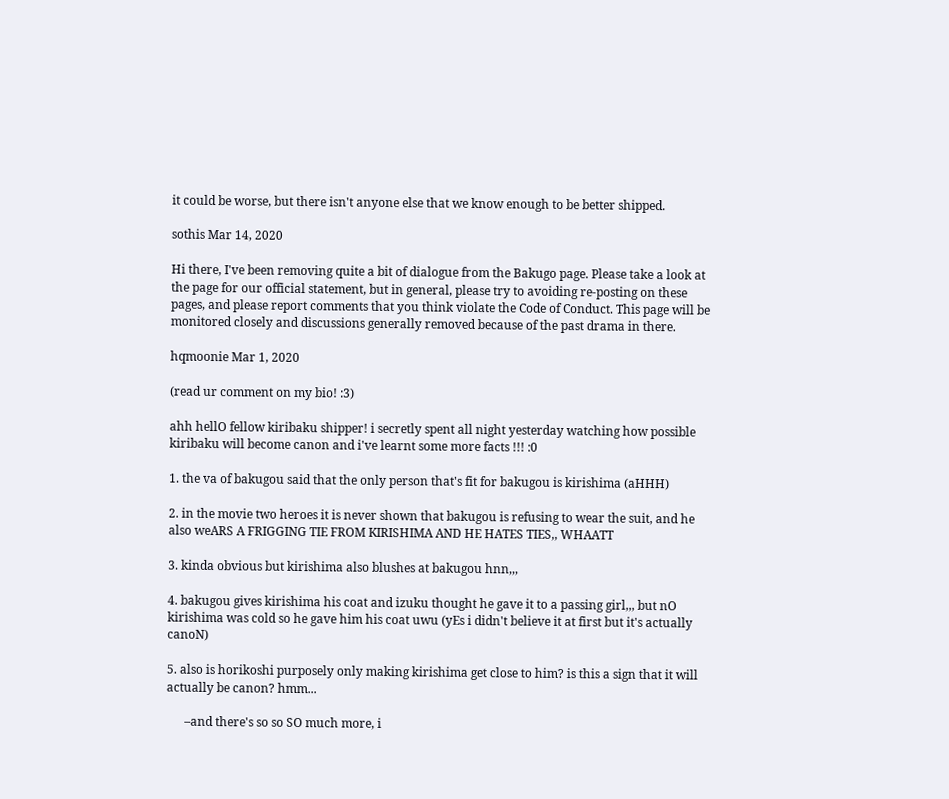it could be worse, but there isn't anyone else that we know enough to be better shipped.

sothis Mar 14, 2020

Hi there, I've been removing quite a bit of dialogue from the Bakugo page. Please take a look at the page for our official statement, but in general, please try to avoiding re-posting on these pages, and please report comments that you think violate the Code of Conduct. This page will be monitored closely and discussions generally removed because of the past drama in there.

hqmoonie Mar 1, 2020

(read ur comment on my bio! :3)

ahh hellO fellow kiribaku shipper! i secretly spent all night yesterday watching how possible kiribaku will become canon and i've learnt some more facts !!! :0

1. the va of bakugou said that the only person that's fit for bakugou is kirishima (aHHH)

2. in the movie two heroes it is never shown that bakugou is refusing to wear the suit, and he also weARS A FRIGGING TIE FROM KIRISHIMA AND HE HATES TIES,, WHAATT

3. kinda obvious but kirishima also blushes at bakugou hnn,,,

4. bakugou gives kirishima his coat and izuku thought he gave it to a passing girl,,, but nO kirishima was cold so he gave him his coat uwu (yEs i didn't believe it at first but it's actually canoN)

5. also is horikoshi purposely only making kirishima get close to him? is this a sign that it will actually be canon? hmm...

      –and there's so so SO much more, i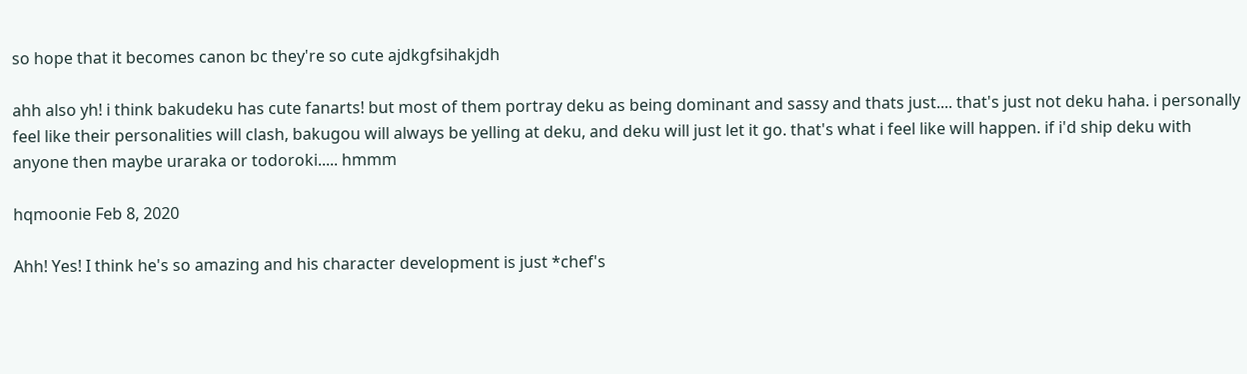so hope that it becomes canon bc they're so cute ajdkgfsihakjdh

ahh also yh! i think bakudeku has cute fanarts! but most of them portray deku as being dominant and sassy and thats just.... that's just not deku haha. i personally feel like their personalities will clash, bakugou will always be yelling at deku, and deku will just let it go. that's what i feel like will happen. if i'd ship deku with anyone then maybe uraraka or todoroki..... hmmm

hqmoonie Feb 8, 2020

Ahh! Yes! I think he's so amazing and his character development is just *chef's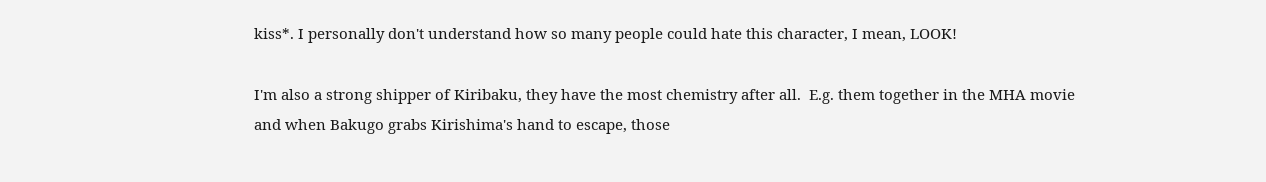kiss*. I personally don't understand how so many people could hate this character, I mean, LOOK!

I'm also a strong shipper of Kiribaku, they have the most chemistry after all.  E.g. them together in the MHA movie and when Bakugo grabs Kirishima's hand to escape, those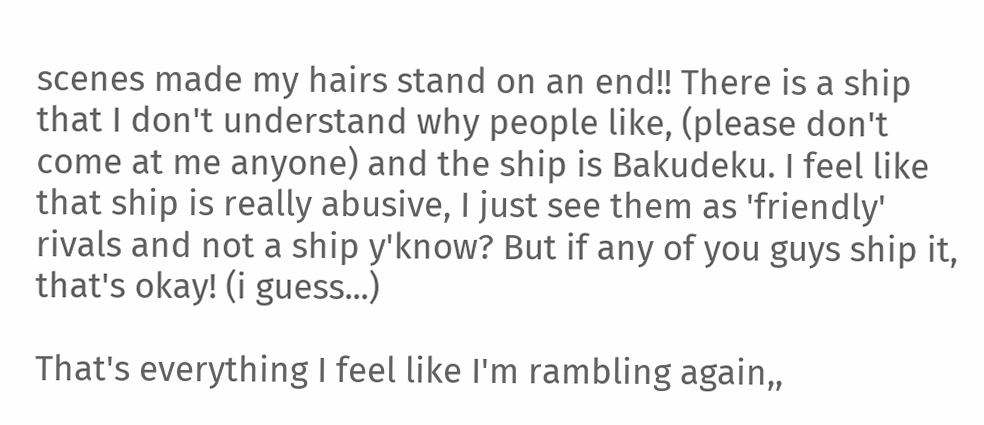scenes made my hairs stand on an end!! There is a ship that I don't understand why people like, (please don't come at me anyone) and the ship is Bakudeku. I feel like that ship is really abusive, I just see them as 'friendly' rivals and not a ship y'know? But if any of you guys ship it, that's okay! (i guess...)

That's everything I feel like I'm rambling again,,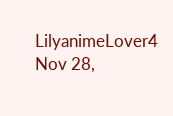LilyanimeLover4 Nov 28,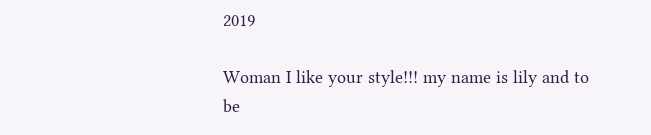2019

Woman I like your style!!! my name is lily and to be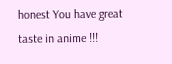honest You have great taste in anime !!!